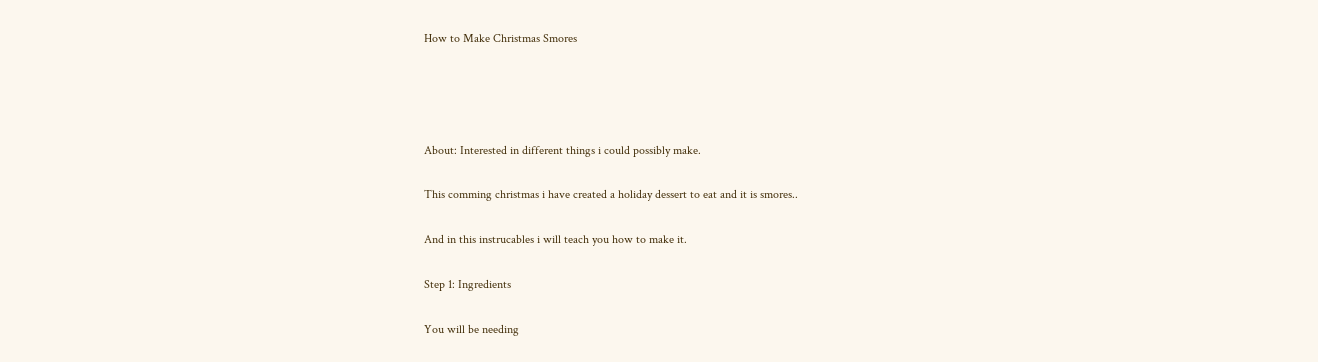How to Make Christmas Smores




About: Interested in different things i could possibly make.

This comming christmas i have created a holiday dessert to eat and it is smores..

And in this instrucables i will teach you how to make it.

Step 1: Ingredients

You will be needing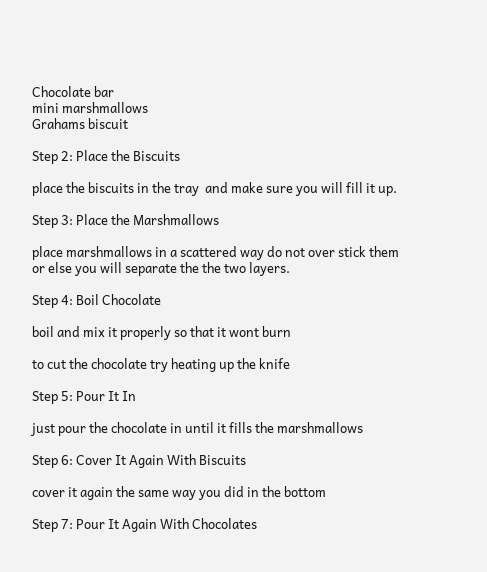Chocolate bar
mini marshmallows
Grahams biscuit

Step 2: Place the Biscuits

place the biscuits in the tray  and make sure you will fill it up.

Step 3: Place the Marshmallows

place marshmallows in a scattered way do not over stick them or else you will separate the the two layers.

Step 4: Boil Chocolate

boil and mix it properly so that it wont burn

to cut the chocolate try heating up the knife

Step 5: Pour It In

just pour the chocolate in until it fills the marshmallows

Step 6: Cover It Again With Biscuits

cover it again the same way you did in the bottom

Step 7: Pour It Again With Chocolates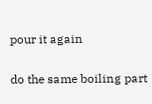pour it again

do the same boiling part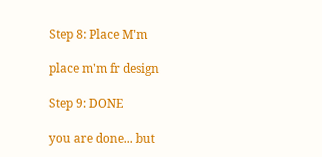Step 8: Place M'm

place m'm fr design

Step 9: DONE

you are done... but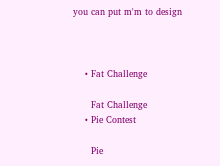you can put m'm to design



    • Fat Challenge

      Fat Challenge
    • Pie Contest

      Pie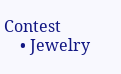Contest
    • Jewelry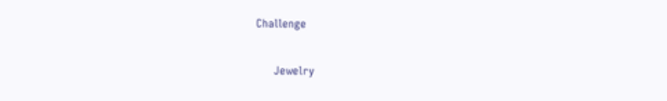Challenge

      Jewelry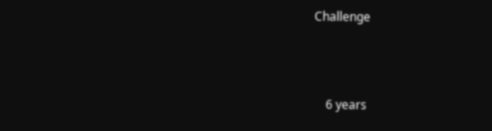Challenge



    6 years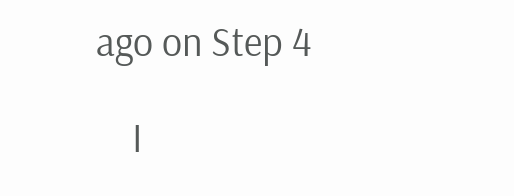ago on Step 4

    I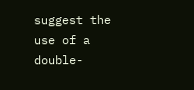suggest the use of a double-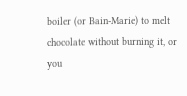boiler (or Bain-Marie) to melt chocolate without burning it, or you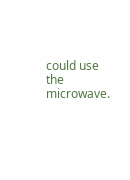could use the microwave.